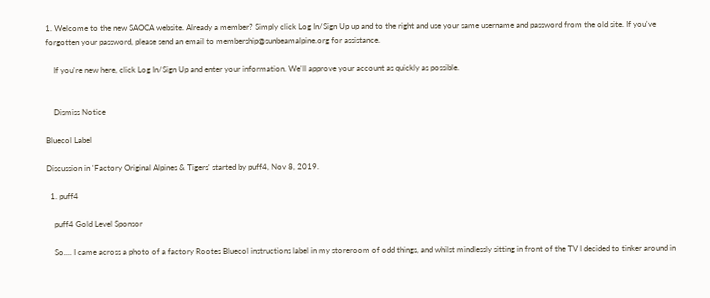1. Welcome to the new SAOCA website. Already a member? Simply click Log In/Sign Up up and to the right and use your same username and password from the old site. If you've forgotten your password, please send an email to membership@sunbeamalpine.org for assistance.

    If you're new here, click Log In/Sign Up and enter your information. We'll approve your account as quickly as possible.


    Dismiss Notice

Bluecol Label

Discussion in 'Factory Original Alpines & Tigers' started by puff4, Nov 8, 2019.

  1. puff4

    puff4 Gold Level Sponsor

    So.... I came across a photo of a factory Rootes Bluecol instructions label in my storeroom of odd things, and whilst mindlessly sitting in front of the TV I decided to tinker around in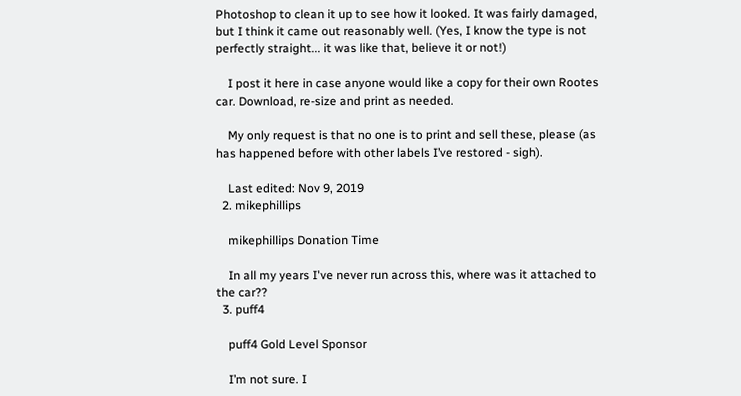Photoshop to clean it up to see how it looked. It was fairly damaged, but I think it came out reasonably well. (Yes, I know the type is not perfectly straight... it was like that, believe it or not!)

    I post it here in case anyone would like a copy for their own Rootes car. Download, re-size and print as needed.

    My only request is that no one is to print and sell these, please (as has happened before with other labels I’ve restored - sigh).

    Last edited: Nov 9, 2019
  2. mikephillips

    mikephillips Donation Time

    In all my years I've never run across this, where was it attached to the car??
  3. puff4

    puff4 Gold Level Sponsor

    I’m not sure. I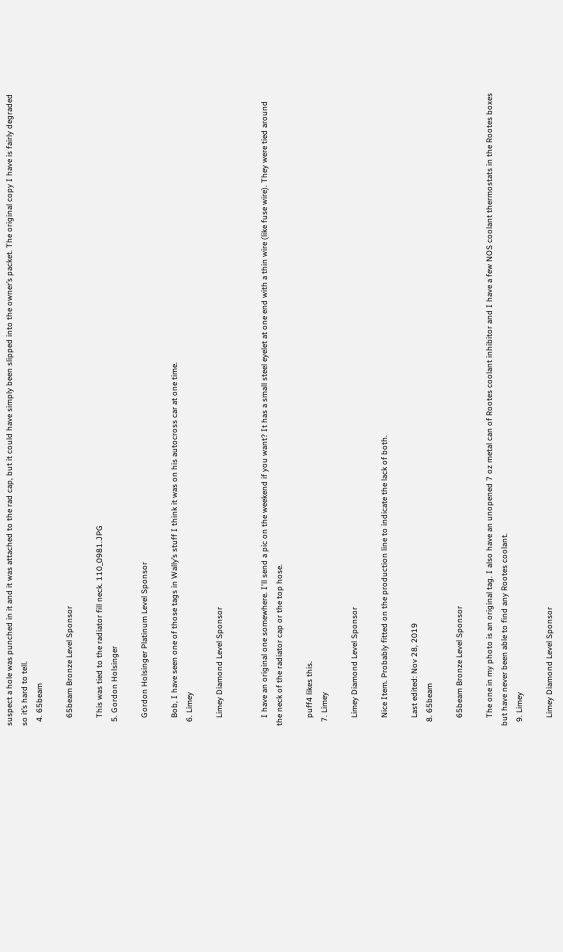suspect a hole was punched in it and it was attached to the rad cap, but it could have simply been slipped into the owner’s packet. The original copy I have is fairly degraded so it’s hard to tell.
  4. 65beam

    65beam Bronze Level Sponsor

    This was tied to the radiator fill neck. 110_0981.JPG
  5. Gordon Holsinger

    Gordon Holsinger Platinum Level Sponsor

    Bob, I have seen one of those tags in Wally’s stuff I think it was on his autocross car at one time.
  6. Limey

    Limey Diamond Level Sponsor


    I have an original one somewhere. I'll send a pic on the weekend if you want? It has a small steel eyelet at one end with a thin wire (like fuse wire). They were tied around the neck of the radiator cap or the top hose.

    puff4 likes this.
  7. Limey

    Limey Diamond Level Sponsor

    Nice Item. Probably fitted on the production line to indicate the lack of both.

    Last edited: Nov 28, 2019
  8. 65beam

    65beam Bronze Level Sponsor

    The one in my photo is an original tag. I also have an unopened 7 oz metal can of Rootes coolant inhibitor and I have a few NOS coolant thermostats in the Rootes boxes but have never been able to find any Rootes coolant.
  9. Limey

    Limey Diamond Level Sponsor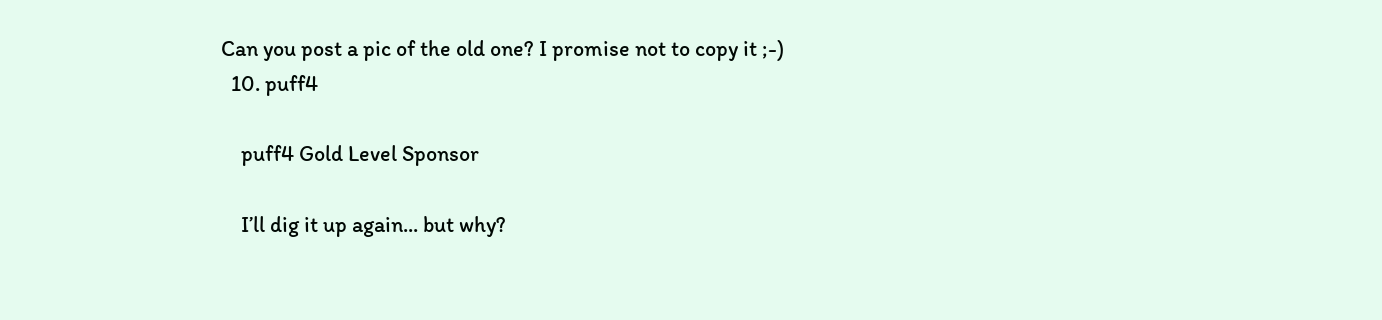Can you post a pic of the old one? I promise not to copy it ;-)
  10. puff4

    puff4 Gold Level Sponsor

    I’ll dig it up again... but why?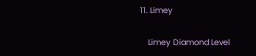11. Limey

    Limey Diamond Level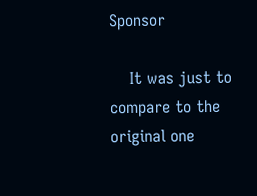Sponsor

    It was just to compare to the original one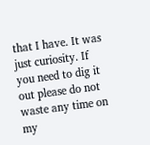that I have. It was just curiosity. If you need to dig it out please do not waste any time on my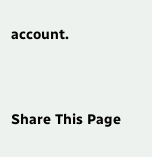account.


Share This Page